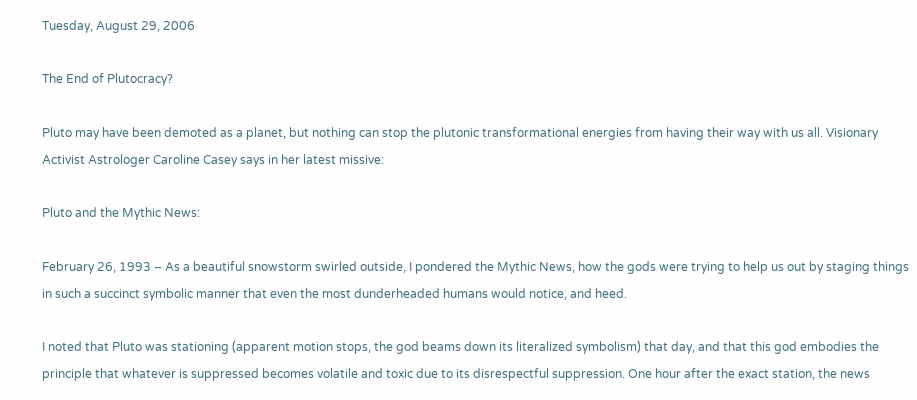Tuesday, August 29, 2006

The End of Plutocracy?

Pluto may have been demoted as a planet, but nothing can stop the plutonic transformational energies from having their way with us all. Visionary Activist Astrologer Caroline Casey says in her latest missive:

Pluto and the Mythic News:

February 26, 1993 – As a beautiful snowstorm swirled outside, I pondered the Mythic News, how the gods were trying to help us out by staging things in such a succinct symbolic manner that even the most dunderheaded humans would notice, and heed.

I noted that Pluto was stationing (apparent motion stops, the god beams down its literalized symbolism) that day, and that this god embodies the principle that whatever is suppressed becomes volatile and toxic due to its disrespectful suppression. One hour after the exact station, the news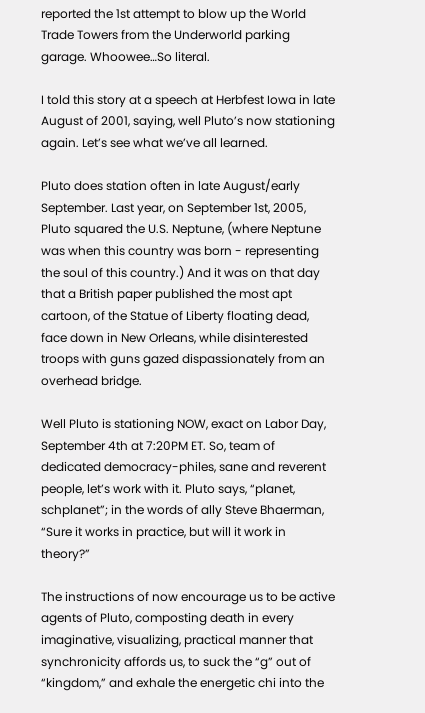reported the 1st attempt to blow up the World Trade Towers from the Underworld parking garage. Whoowee…So literal.

I told this story at a speech at Herbfest Iowa in late August of 2001, saying, well Pluto’s now stationing again. Let’s see what we’ve all learned.

Pluto does station often in late August/early September. Last year, on September 1st, 2005, Pluto squared the U.S. Neptune, (where Neptune was when this country was born - representing the soul of this country.) And it was on that day that a British paper published the most apt cartoon, of the Statue of Liberty floating dead, face down in New Orleans, while disinterested troops with guns gazed dispassionately from an overhead bridge.

Well Pluto is stationing NOW, exact on Labor Day, September 4th at 7:20PM ET. So, team of dedicated democracy-philes, sane and reverent people, let’s work with it. Pluto says, “planet, schplanet”; in the words of ally Steve Bhaerman, “Sure it works in practice, but will it work in theory?”

The instructions of now encourage us to be active agents of Pluto, composting death in every imaginative, visualizing, practical manner that synchronicity affords us, to suck the “g” out of “kingdom,” and exhale the energetic chi into the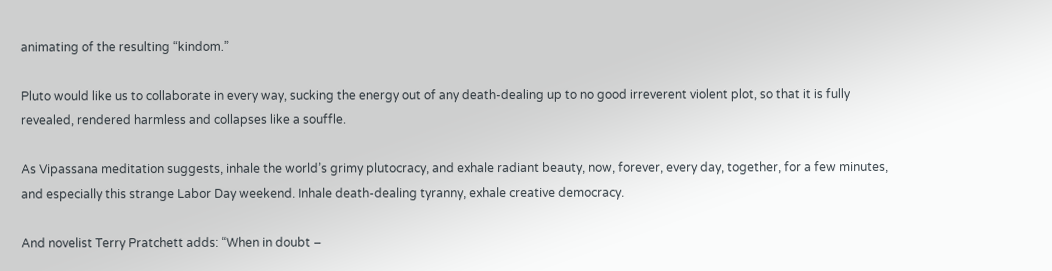animating of the resulting “kindom.”

Pluto would like us to collaborate in every way, sucking the energy out of any death-dealing up to no good irreverent violent plot, so that it is fully revealed, rendered harmless and collapses like a souffle.

As Vipassana meditation suggests, inhale the world’s grimy plutocracy, and exhale radiant beauty, now, forever, every day, together, for a few minutes, and especially this strange Labor Day weekend. Inhale death-dealing tyranny, exhale creative democracy.

And novelist Terry Pratchett adds: “When in doubt –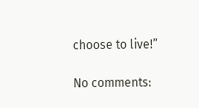choose to live!”

No comments: